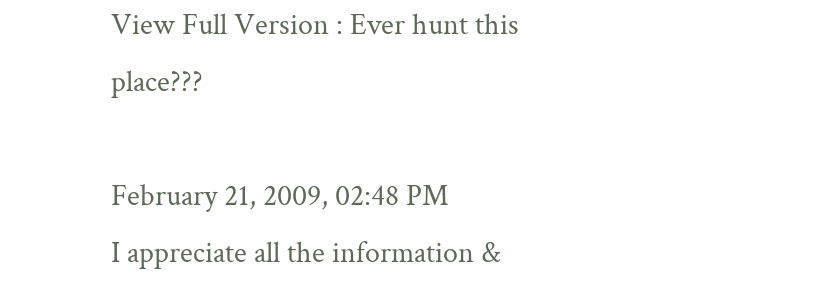View Full Version : Ever hunt this place???

February 21, 2009, 02:48 PM
I appreciate all the information &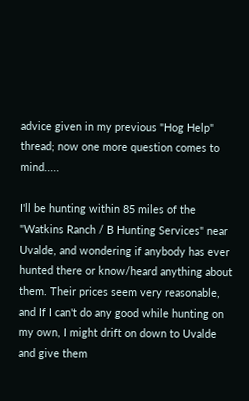advice given in my previous "Hog Help" thread; now one more question comes to mind.....

I'll be hunting within 85 miles of the "Watkins Ranch / B Hunting Services" near Uvalde, and wondering if anybody has ever hunted there or know/heard anything about them. Their prices seem very reasonable, and If I can't do any good while hunting on my own, I might drift on down to Uvalde and give them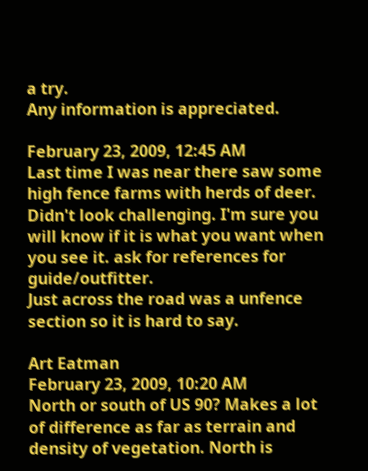a try.
Any information is appreciated.

February 23, 2009, 12:45 AM
Last time I was near there saw some high fence farms with herds of deer.
Didn't look challenging. I'm sure you will know if it is what you want when you see it. ask for references for guide/outfitter.
Just across the road was a unfence section so it is hard to say.

Art Eatman
February 23, 2009, 10:20 AM
North or south of US 90? Makes a lot of difference as far as terrain and density of vegetation. North is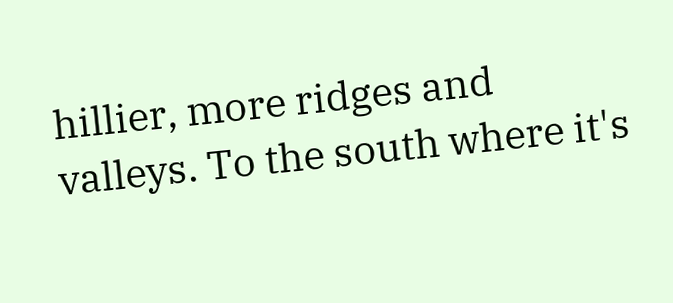hillier, more ridges and valleys. To the south where it's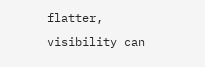flatter, visibility can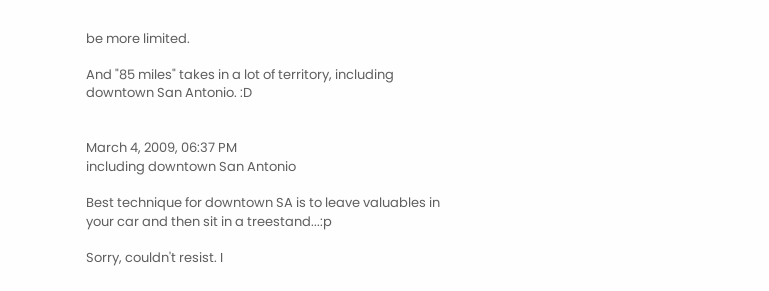be more limited.

And "85 miles" takes in a lot of territory, including downtown San Antonio. :D


March 4, 2009, 06:37 PM
including downtown San Antonio

Best technique for downtown SA is to leave valuables in your car and then sit in a treestand...:p

Sorry, couldn't resist. I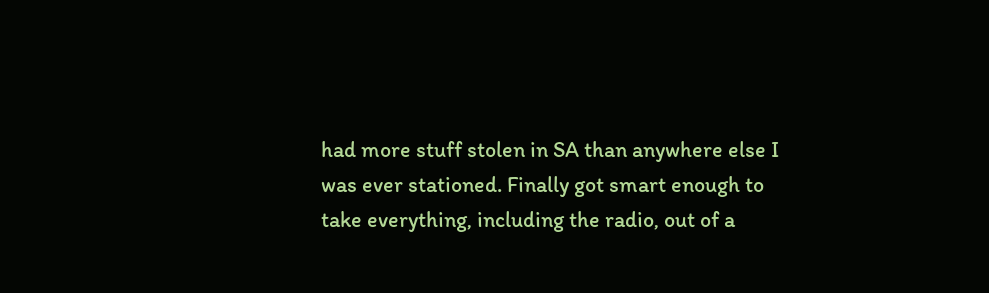had more stuff stolen in SA than anywhere else I was ever stationed. Finally got smart enough to take everything, including the radio, out of a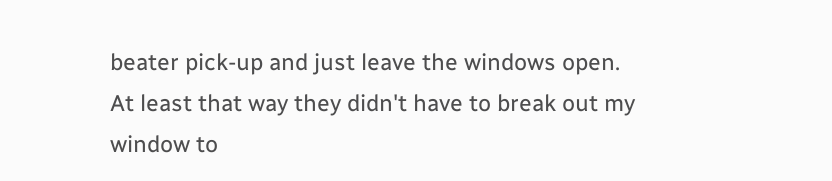beater pick-up and just leave the windows open. At least that way they didn't have to break out my window to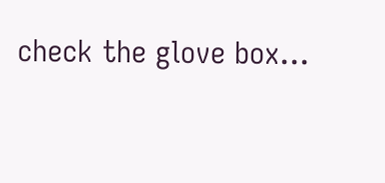check the glove box...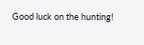Good luck on the hunting!